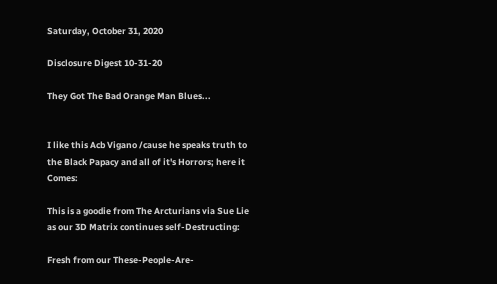Saturday, October 31, 2020

Disclosure Digest 10-31-20

They Got The Bad Orange Man Blues...


I like this Acb Vigano /cause he speaks truth to the Black Papacy and all of it's Horrors; here it Comes:

This is a goodie from The Arcturians via Sue Lie as our 3D Matrix continues self-Destructing:

Fresh from our These-People-Are-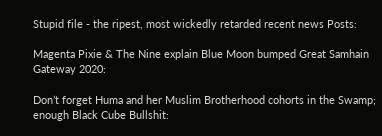Stupid file - the ripest, most wickedly retarded recent news Posts:

Magenta Pixie & The Nine explain Blue Moon bumped Great Samhain Gateway 2020:

Don’t forget Huma and her Muslim Brotherhood cohorts in the Swamp; enough Black Cube Bullshit: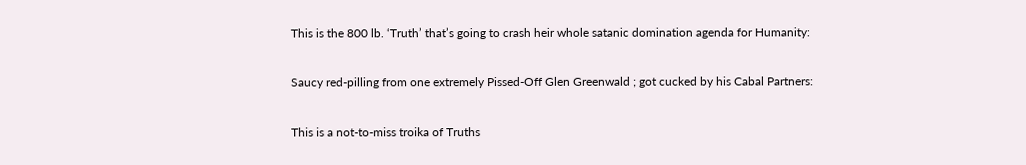This is the 800 lb. ‘Truth’ that’s going to crash heir whole satanic domination agenda for Humanity:

Saucy red-pilling from one extremely Pissed-Off Glen Greenwald ; got cucked by his Cabal Partners:

This is a not-to-miss troika of Truths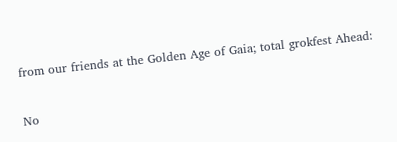from our friends at the Golden Age of Gaia; total grokfest Ahead:

No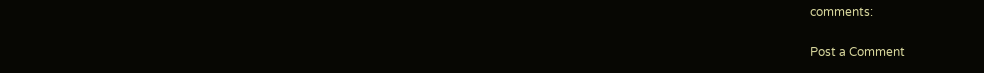comments:

Post a Comment